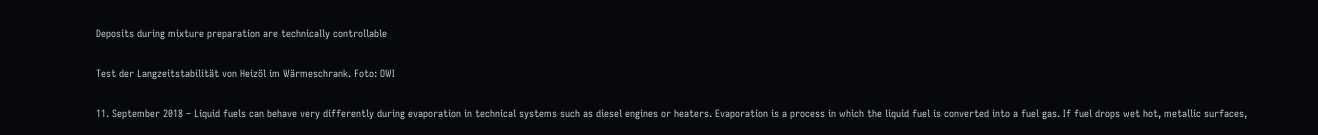Deposits during mixture preparation are technically controllable

Test der Langzeitstabilität von Heizöl im Wärmeschrank. Foto: OWI

11. September 2018 – Liquid fuels can behave very differently during evaporation in technical systems such as diesel engines or heaters. Evaporation is a process in which the liquid fuel is converted into a fuel gas. If fuel drops wet hot, metallic surfaces,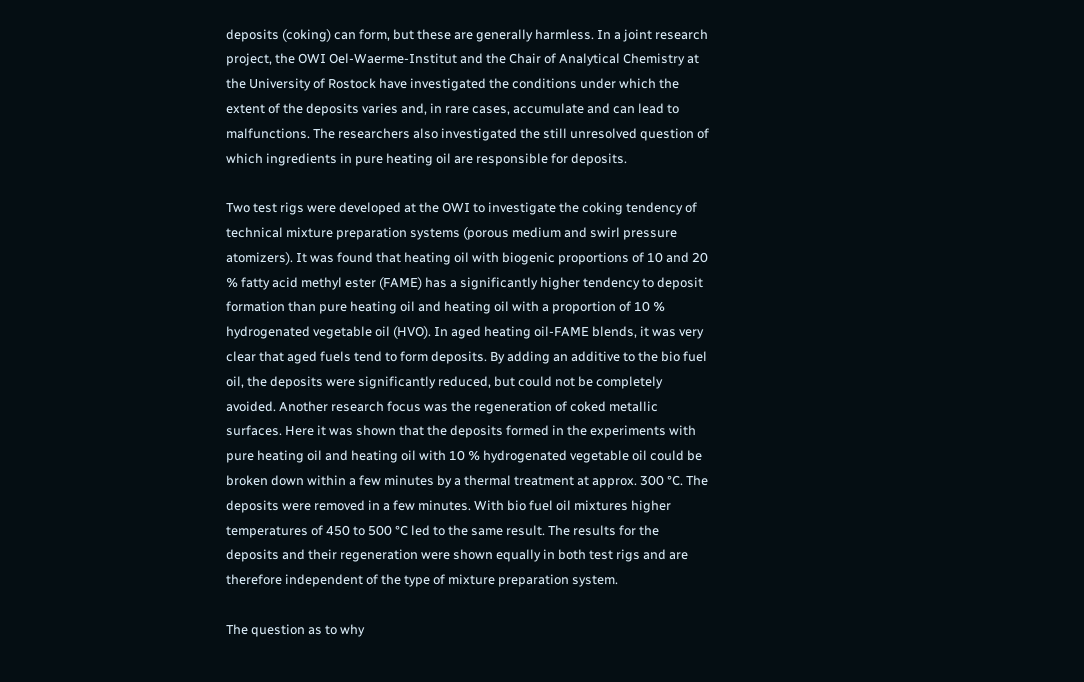deposits (coking) can form, but these are generally harmless. In a joint research project, the OWI Oel-Waerme-Institut and the Chair of Analytical Chemistry at the University of Rostock have investigated the conditions under which the extent of the deposits varies and, in rare cases, accumulate and can lead to malfunctions. The researchers also investigated the still unresolved question of which ingredients in pure heating oil are responsible for deposits.

Two test rigs were developed at the OWI to investigate the coking tendency of technical mixture preparation systems (porous medium and swirl pressure atomizers). It was found that heating oil with biogenic proportions of 10 and 20 % fatty acid methyl ester (FAME) has a significantly higher tendency to deposit formation than pure heating oil and heating oil with a proportion of 10 % hydrogenated vegetable oil (HVO). In aged heating oil-FAME blends, it was very clear that aged fuels tend to form deposits. By adding an additive to the bio fuel oil, the deposits were significantly reduced, but could not be completely avoided. Another research focus was the regeneration of coked metallic surfaces. Here it was shown that the deposits formed in the experiments with pure heating oil and heating oil with 10 % hydrogenated vegetable oil could be broken down within a few minutes by a thermal treatment at approx. 300 °C. The deposits were removed in a few minutes. With bio fuel oil mixtures higher temperatures of 450 to 500 °C led to the same result. The results for the deposits and their regeneration were shown equally in both test rigs and are therefore independent of the type of mixture preparation system.

The question as to why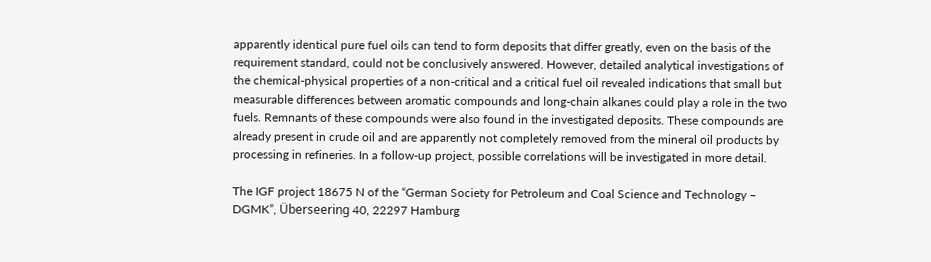apparently identical pure fuel oils can tend to form deposits that differ greatly, even on the basis of the requirement standard, could not be conclusively answered. However, detailed analytical investigations of the chemical-physical properties of a non-critical and a critical fuel oil revealed indications that small but measurable differences between aromatic compounds and long-chain alkanes could play a role in the two fuels. Remnants of these compounds were also found in the investigated deposits. These compounds are already present in crude oil and are apparently not completely removed from the mineral oil products by processing in refineries. In a follow-up project, possible correlations will be investigated in more detail.

The IGF project 18675 N of the “German Society for Petroleum and Coal Science and Technology – DGMK”, Überseering 40, 22297 Hamburg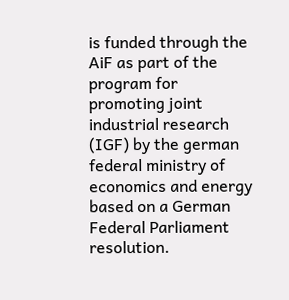is funded through the AiF as part of the program for promoting joint industrial research (IGF) by the german federal ministry of economics and energy based on a German Federal Parliament resolution.